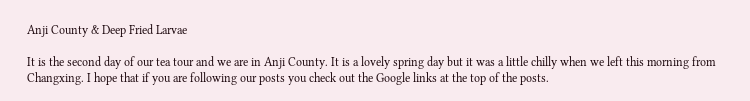Anji County & Deep Fried Larvae

It is the second day of our tea tour and we are in Anji County. It is a lovely spring day but it was a little chilly when we left this morning from Changxing. I hope that if you are following our posts you check out the Google links at the top of the posts.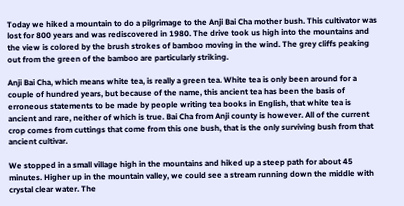Today we hiked a mountain to do a pilgrimage to the Anji Bai Cha mother bush. This cultivator was lost for 800 years and was rediscovered in 1980. The drive took us high into the mountains and the view is colored by the brush strokes of bamboo moving in the wind. The grey cliffs peaking out from the green of the bamboo are particularly striking.

Anji Bai Cha, which means white tea, is really a green tea. White tea is only been around for a couple of hundred years, but because of the name, this ancient tea has been the basis of erroneous statements to be made by people writing tea books in English, that white tea is ancient and rare, neither of which is true. Bai Cha from Anji county is however. All of the current crop comes from cuttings that come from this one bush, that is the only surviving bush from that ancient cultivar.

We stopped in a small village high in the mountains and hiked up a steep path for about 45 minutes. Higher up in the mountain valley, we could see a stream running down the middle with crystal clear water. The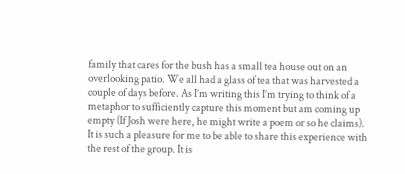family that cares for the bush has a small tea house out on an overlooking patio. We all had a glass of tea that was harvested a couple of days before. As I’m writing this I’m trying to think of a metaphor to sufficiently capture this moment but am coming up empty (If Josh were here, he might write a poem or so he claims). It is such a pleasure for me to be able to share this experience with the rest of the group. It is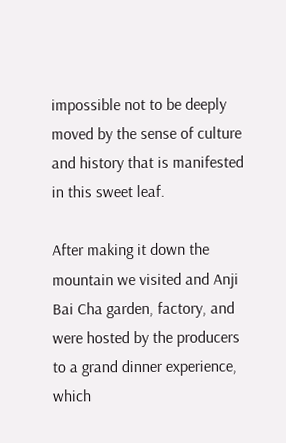impossible not to be deeply moved by the sense of culture and history that is manifested in this sweet leaf.

After making it down the mountain we visited and Anji Bai Cha garden, factory, and were hosted by the producers to a grand dinner experience, which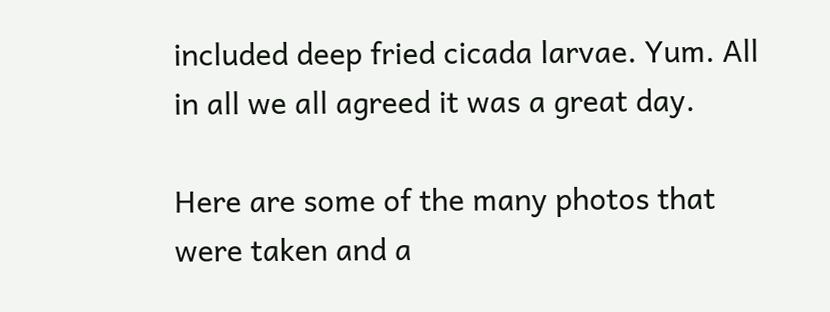included deep fried cicada larvae. Yum. All in all we all agreed it was a great day.

Here are some of the many photos that were taken and a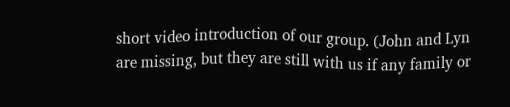short video introduction of our group. (John and Lyn are missing, but they are still with us if any family or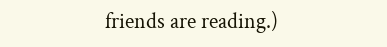friends are reading.)